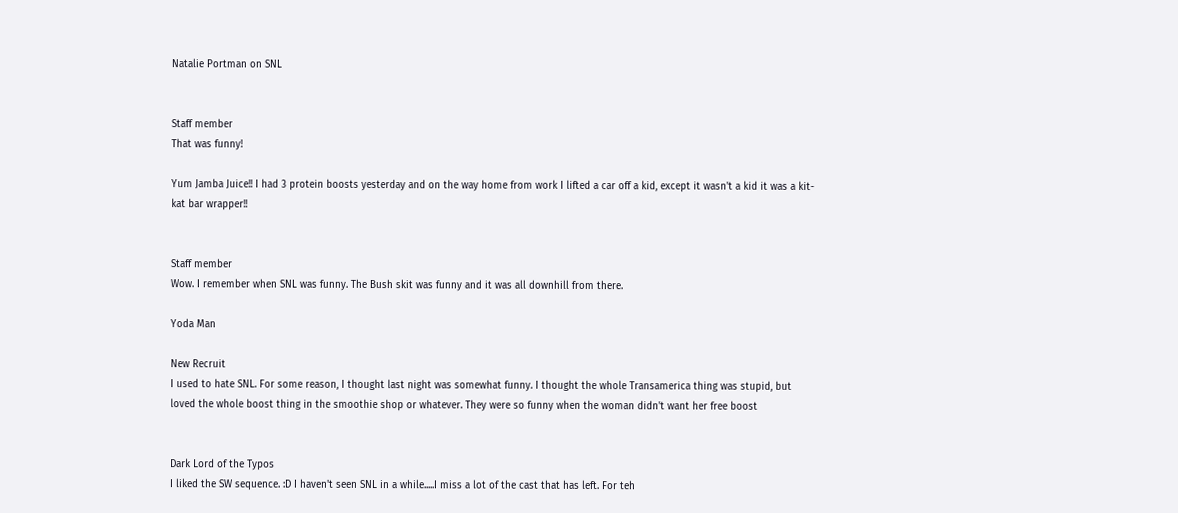Natalie Portman on SNL


Staff member
That was funny!

Yum Jamba Juice!! I had 3 protein boosts yesterday and on the way home from work I lifted a car off a kid, except it wasn't a kid it was a kit-kat bar wrapper!!


Staff member
Wow. I remember when SNL was funny. The Bush skit was funny and it was all downhill from there.

Yoda Man

New Recruit
I used to hate SNL. For some reason, I thought last night was somewhat funny. I thought the whole Transamerica thing was stupid, but loved the whole boost thing in the smoothie shop or whatever. They were so funny when the woman didn't want her free boost


Dark Lord of the Typos
I liked the SW sequence. :D I haven't seen SNL in a while.....I miss a lot of the cast that has left. For teh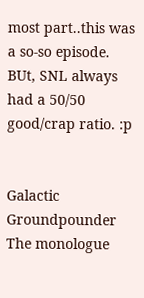most part..this was a so-so episode. BUt, SNL always had a 50/50 good/crap ratio. :p


Galactic Groundpounder
The monologue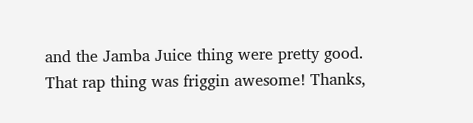and the Jamba Juice thing were pretty good. That rap thing was friggin awesome! Thanks,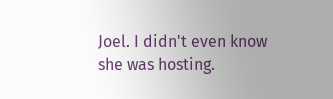Joel. I didn't even know she was hosting.